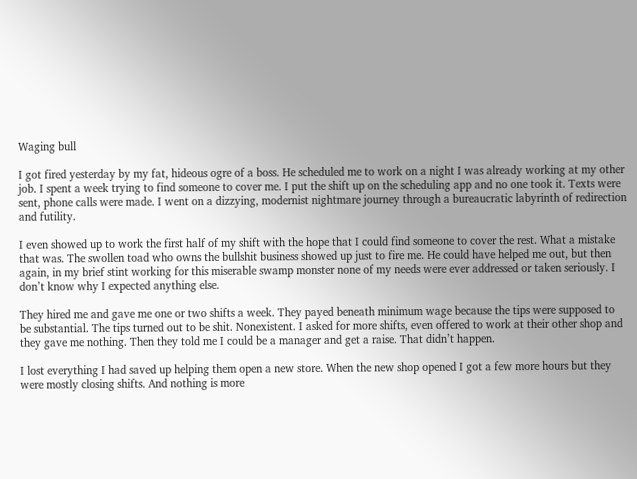Waging bull

I got fired yesterday by my fat, hideous ogre of a boss. He scheduled me to work on a night I was already working at my other job. I spent a week trying to find someone to cover me. I put the shift up on the scheduling app and no one took it. Texts were sent, phone calls were made. I went on a dizzying, modernist nightmare journey through a bureaucratic labyrinth of redirection and futility.

I even showed up to work the first half of my shift with the hope that I could find someone to cover the rest. What a mistake that was. The swollen toad who owns the bullshit business showed up just to fire me. He could have helped me out, but then again, in my brief stint working for this miserable swamp monster none of my needs were ever addressed or taken seriously. I don’t know why I expected anything else.

They hired me and gave me one or two shifts a week. They payed beneath minimum wage because the tips were supposed to be substantial. The tips turned out to be shit. Nonexistent. I asked for more shifts, even offered to work at their other shop and they gave me nothing. Then they told me I could be a manager and get a raise. That didn’t happen.

I lost everything I had saved up helping them open a new store. When the new shop opened I got a few more hours but they were mostly closing shifts. And nothing is more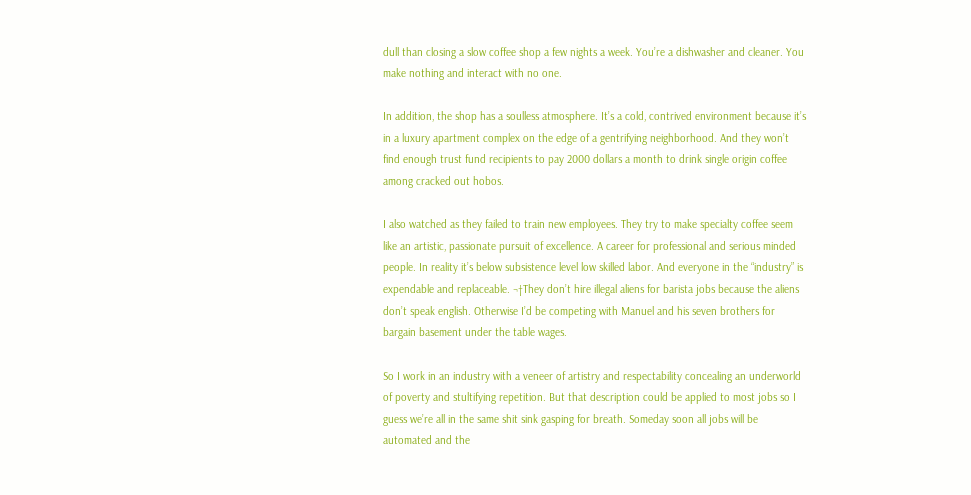dull than closing a slow coffee shop a few nights a week. You’re a dishwasher and cleaner. You make nothing and interact with no one.

In addition, the shop has a soulless atmosphere. It’s a cold, contrived environment because it’s in a luxury apartment complex on the edge of a gentrifying neighborhood. And they won’t find enough trust fund recipients to pay 2000 dollars a month to drink single origin coffee among cracked out hobos.

I also watched as they failed to train new employees. They try to make specialty coffee seem like an artistic, passionate pursuit of excellence. A career for professional and serious minded people. In reality it’s below subsistence level low skilled labor. And everyone in the “industry” is expendable and replaceable. ¬†They don’t hire illegal aliens for barista jobs because the aliens don’t speak english. Otherwise I’d be competing with Manuel and his seven brothers for bargain basement under the table wages.

So I work in an industry with a veneer of artistry and respectability concealing an underworld of poverty and stultifying repetition. But that description could be applied to most jobs so I guess we’re all in the same shit sink gasping for breath. Someday soon all jobs will be automated and the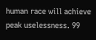human race will achieve peak uselessness. 99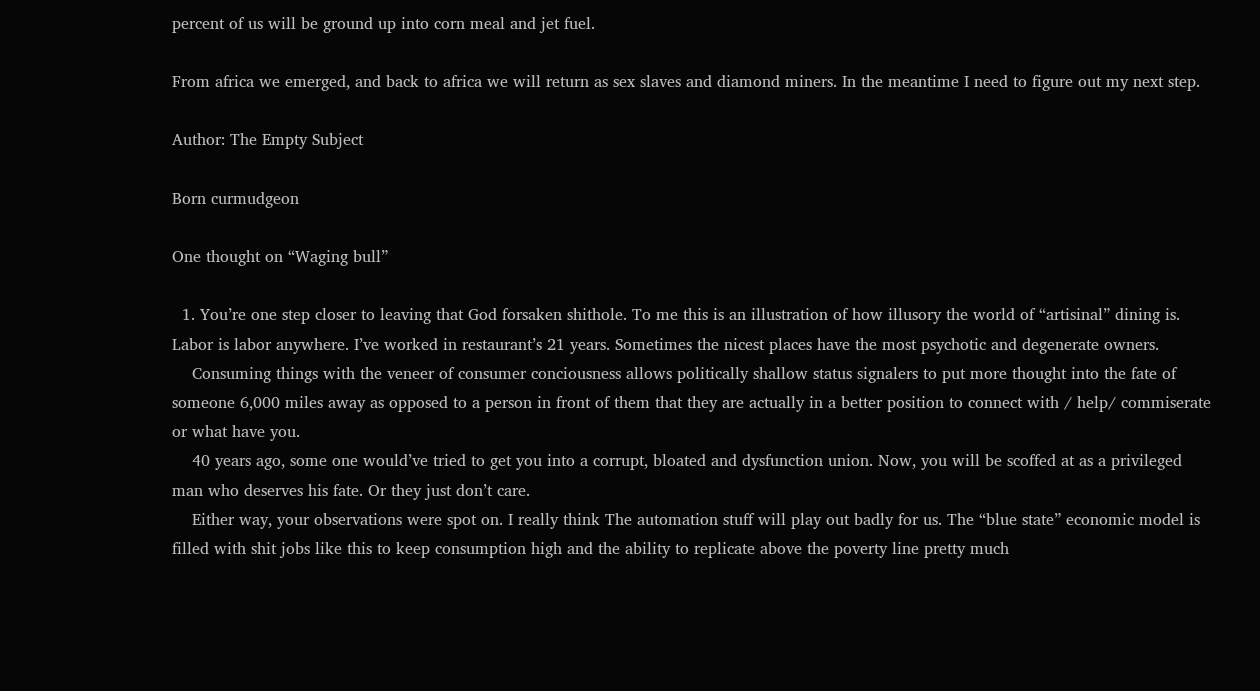percent of us will be ground up into corn meal and jet fuel.

From africa we emerged, and back to africa we will return as sex slaves and diamond miners. In the meantime I need to figure out my next step.

Author: The Empty Subject

Born curmudgeon

One thought on “Waging bull”

  1. You’re one step closer to leaving that God forsaken shithole. To me this is an illustration of how illusory the world of “artisinal” dining is. Labor is labor anywhere. I’ve worked in restaurant’s 21 years. Sometimes the nicest places have the most psychotic and degenerate owners.
    Consuming things with the veneer of consumer conciousness allows politically shallow status signalers to put more thought into the fate of someone 6,000 miles away as opposed to a person in front of them that they are actually in a better position to connect with / help/ commiserate or what have you.
    40 years ago, some one would’ve tried to get you into a corrupt, bloated and dysfunction union. Now, you will be scoffed at as a privileged man who deserves his fate. Or they just don’t care.
    Either way, your observations were spot on. I really think The automation stuff will play out badly for us. The “blue state” economic model is filled with shit jobs like this to keep consumption high and the ability to replicate above the poverty line pretty much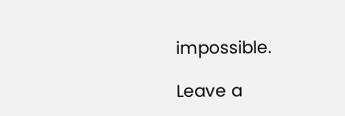impossible.

Leave a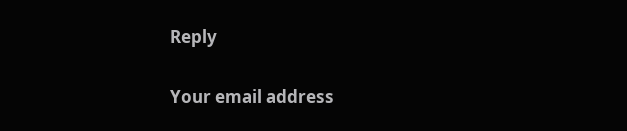Reply

Your email address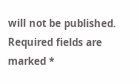will not be published. Required fields are marked *